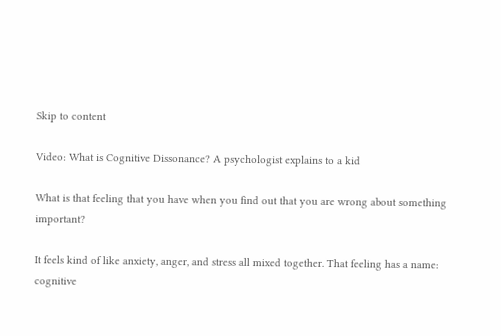Skip to content

Video: What is Cognitive Dissonance? A psychologist explains to a kid

What is that feeling that you have when you find out that you are wrong about something important?

It feels kind of like anxiety, anger, and stress all mixed together. That feeling has a name: cognitive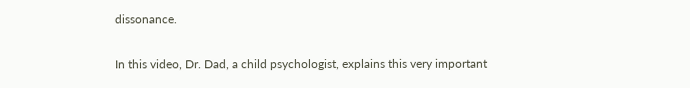dissonance.

In this video, Dr. Dad, a child psychologist, explains this very important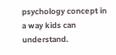psychology concept in a way kids can understand.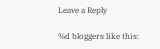Leave a Reply

%d bloggers like this: